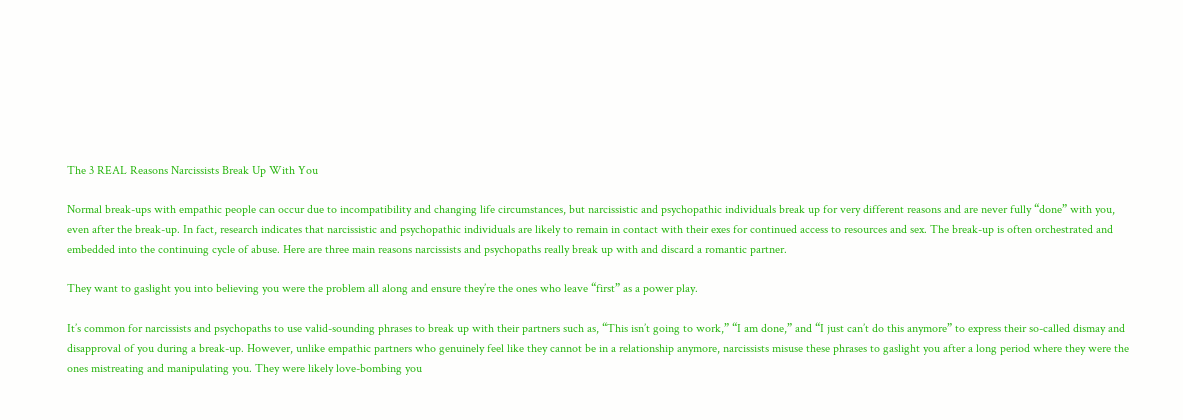The 3 REAL Reasons Narcissists Break Up With You

Normal break-ups with empathic people can occur due to incompatibility and changing life circumstances, but narcissistic and psychopathic individuals break up for very different reasons and are never fully “done” with you, even after the break-up. In fact, research indicates that narcissistic and psychopathic individuals are likely to remain in contact with their exes for continued access to resources and sex. The break-up is often orchestrated and embedded into the continuing cycle of abuse. Here are three main reasons narcissists and psychopaths really break up with and discard a romantic partner.

They want to gaslight you into believing you were the problem all along and ensure they’re the ones who leave “first” as a power play.

It’s common for narcissists and psychopaths to use valid-sounding phrases to break up with their partners such as, “This isn’t going to work,” “I am done,” and “I just can’t do this anymore” to express their so-called dismay and disapproval of you during a break-up. However, unlike empathic partners who genuinely feel like they cannot be in a relationship anymore, narcissists misuse these phrases to gaslight you after a long period where they were the ones mistreating and manipulating you. They were likely love-bombing you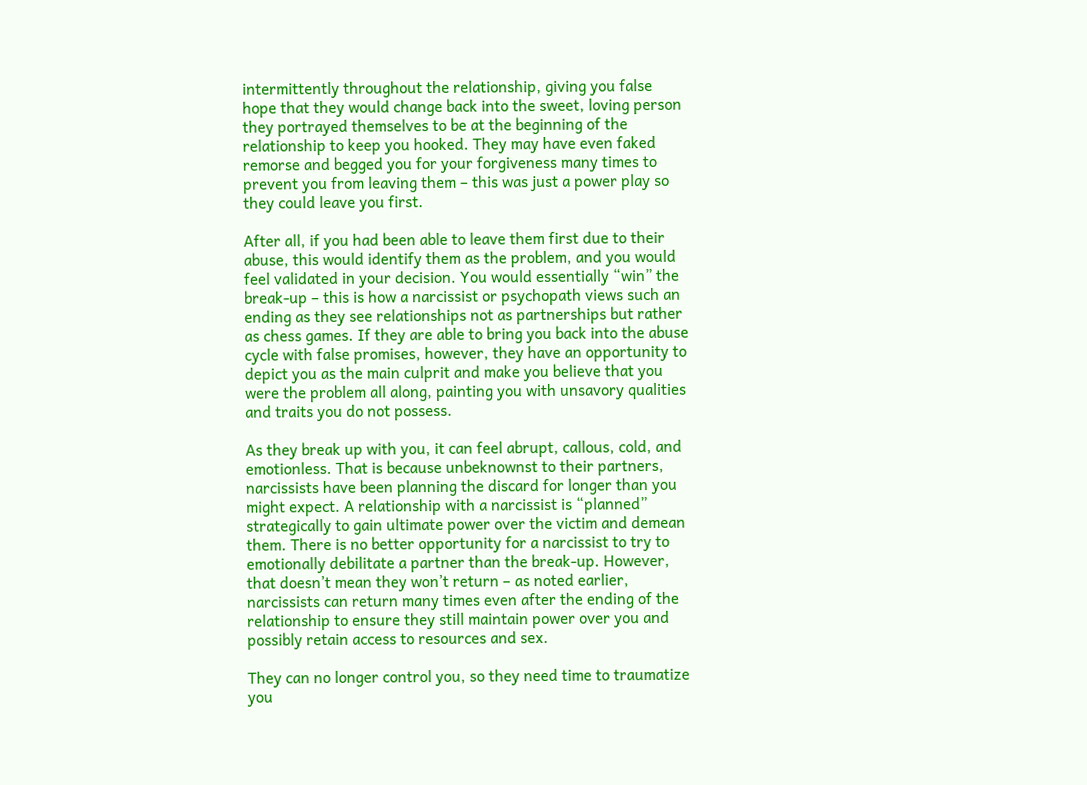intermittently throughout the relationship, giving you false hope that they would change back into the sweet, loving person they portrayed themselves to be at the beginning of the relationship to keep you hooked. They may have even faked remorse and begged you for your forgiveness many times to prevent you from leaving them – this was just a power play so they could leave you first.

After all, if you had been able to leave them first due to their abuse, this would identify them as the problem, and you would feel validated in your decision. You would essentially “win” the break-up – this is how a narcissist or psychopath views such an ending as they see relationships not as partnerships but rather as chess games. If they are able to bring you back into the abuse cycle with false promises, however, they have an opportunity to depict you as the main culprit and make you believe that you were the problem all along, painting you with unsavory qualities and traits you do not possess.

As they break up with you, it can feel abrupt, callous, cold, and emotionless. That is because unbeknownst to their partners, narcissists have been planning the discard for longer than you might expect. A relationship with a narcissist is “planned” strategically to gain ultimate power over the victim and demean them. There is no better opportunity for a narcissist to try to emotionally debilitate a partner than the break-up. However, that doesn’t mean they won’t return – as noted earlier, narcissists can return many times even after the ending of the relationship to ensure they still maintain power over you and possibly retain access to resources and sex.

They can no longer control you, so they need time to traumatize you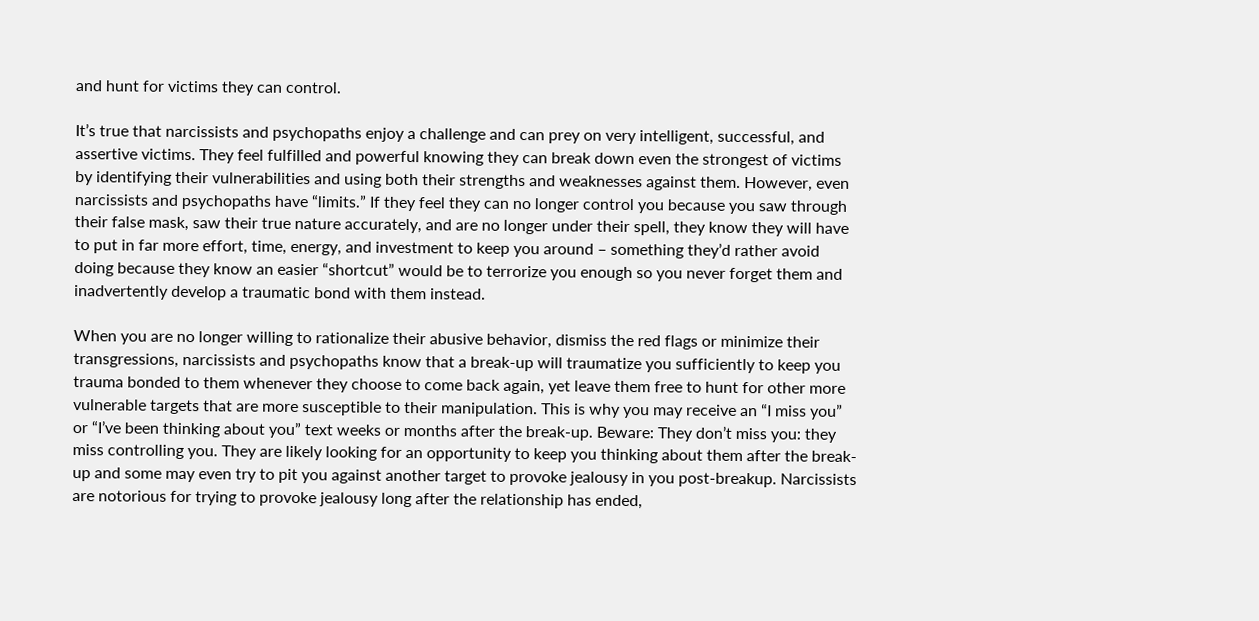and hunt for victims they can control.

It’s true that narcissists and psychopaths enjoy a challenge and can prey on very intelligent, successful, and assertive victims. They feel fulfilled and powerful knowing they can break down even the strongest of victims by identifying their vulnerabilities and using both their strengths and weaknesses against them. However, even narcissists and psychopaths have “limits.” If they feel they can no longer control you because you saw through their false mask, saw their true nature accurately, and are no longer under their spell, they know they will have to put in far more effort, time, energy, and investment to keep you around – something they’d rather avoid doing because they know an easier “shortcut” would be to terrorize you enough so you never forget them and inadvertently develop a traumatic bond with them instead.

When you are no longer willing to rationalize their abusive behavior, dismiss the red flags or minimize their transgressions, narcissists and psychopaths know that a break-up will traumatize you sufficiently to keep you trauma bonded to them whenever they choose to come back again, yet leave them free to hunt for other more vulnerable targets that are more susceptible to their manipulation. This is why you may receive an “I miss you” or “I’ve been thinking about you” text weeks or months after the break-up. Beware: They don’t miss you: they miss controlling you. They are likely looking for an opportunity to keep you thinking about them after the break-up and some may even try to pit you against another target to provoke jealousy in you post-breakup. Narcissists are notorious for trying to provoke jealousy long after the relationship has ended,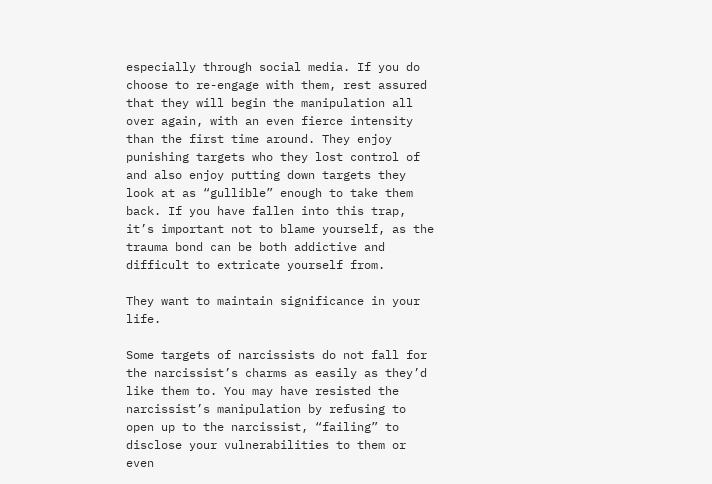especially through social media. If you do choose to re-engage with them, rest assured that they will begin the manipulation all over again, with an even fierce intensity than the first time around. They enjoy punishing targets who they lost control of and also enjoy putting down targets they look at as “gullible” enough to take them back. If you have fallen into this trap, it’s important not to blame yourself, as the trauma bond can be both addictive and difficult to extricate yourself from.

They want to maintain significance in your life.

Some targets of narcissists do not fall for the narcissist’s charms as easily as they’d like them to. You may have resisted the narcissist’s manipulation by refusing to open up to the narcissist, “failing” to disclose your vulnerabilities to them or even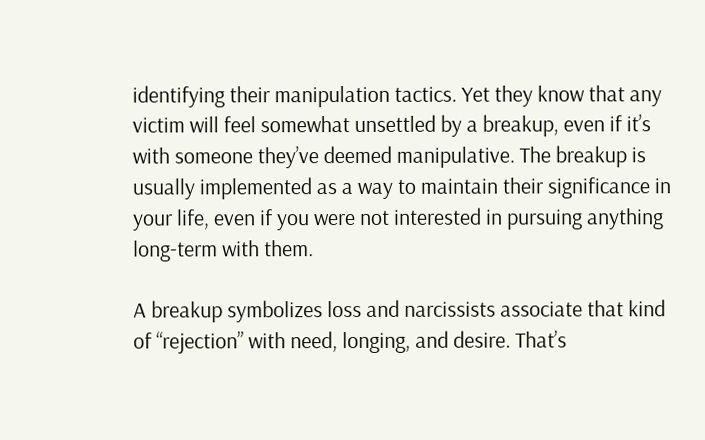identifying their manipulation tactics. Yet they know that any victim will feel somewhat unsettled by a breakup, even if it’s with someone they’ve deemed manipulative. The breakup is usually implemented as a way to maintain their significance in your life, even if you were not interested in pursuing anything long-term with them.

A breakup symbolizes loss and narcissists associate that kind of “rejection” with need, longing, and desire. That’s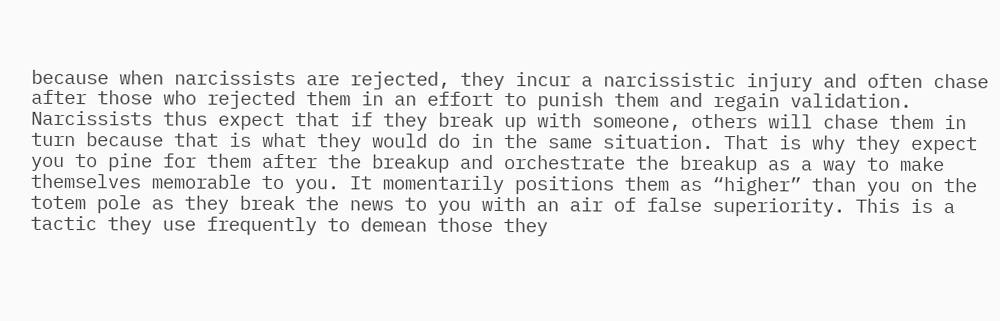because when narcissists are rejected, they incur a narcissistic injury and often chase after those who rejected them in an effort to punish them and regain validation. Narcissists thus expect that if they break up with someone, others will chase them in turn because that is what they would do in the same situation. That is why they expect you to pine for them after the breakup and orchestrate the breakup as a way to make themselves memorable to you. It momentarily positions them as “higher” than you on the totem pole as they break the news to you with an air of false superiority. This is a tactic they use frequently to demean those they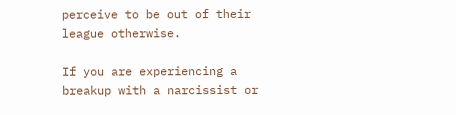perceive to be out of their league otherwise.

If you are experiencing a breakup with a narcissist or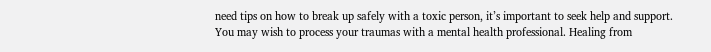need tips on how to break up safely with a toxic person, it’s important to seek help and support. You may wish to process your traumas with a mental health professional. Healing from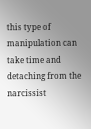this type of manipulation can take time and detaching from the narcissist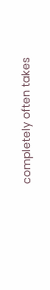completely often takes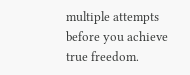multiple attempts before you achieve true freedom.